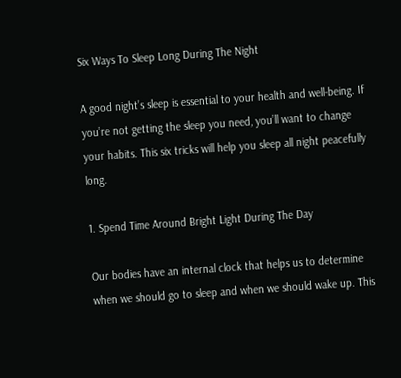Six Ways To Sleep Long During The Night

A good night’s sleep is essential to your health and well-being. If you’re not getting the sleep you need, you’ll want to change your habits. This six tricks will help you sleep all night peacefully long.

1. Spend Time Around Bright Light During The Day

Our bodies have an internal clock that helps us to determine when we should go to sleep and when we should wake up. This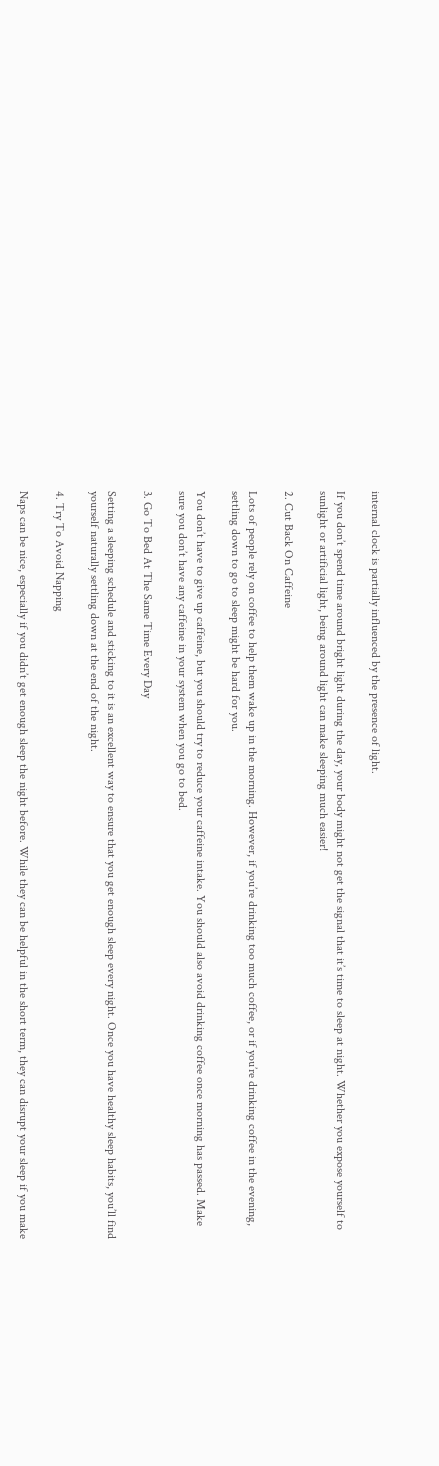internal clock is partially influenced by the presence of light.

If you don’t spend time around bright light during the day, your body might not get the signal that it’s time to sleep at night. Whether you expose yourself to sunlight or artificial light, being around light can make sleeping much easier!

2. Cut Back On Caffeine

Lots of people rely on coffee to help them wake up in the morning. However, if you’re drinking too much coffee, or if you’re drinking coffee in the evening, settling down to go to sleep might be hard for you.

You don’t have to give up caffeine, but you should try to reduce your caffeine intake. You should also avoid drinking coffee once morning has passed. Make sure you don’t have any caffeine in your system when you go to bed.

3. Go To Bed At The Same Time Every Day

Setting a sleeping schedule and sticking to it is an excellent way to ensure that you get enough sleep every night. Once you have healthy sleep habits, you’ll find yourself naturally settling down at the end of the night.

4. Try To Avoid Napping

Naps can be nice, especially if you didn’t get enough sleep the night before. While they can be helpful in the short term, they can disrupt your sleep if you make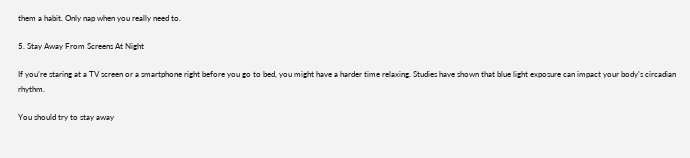them a habit. Only nap when you really need to.

5. Stay Away From Screens At Night

If you’re staring at a TV screen or a smartphone right before you go to bed, you might have a harder time relaxing. Studies have shown that blue light exposure can impact your body’s circadian rhythm.

You should try to stay away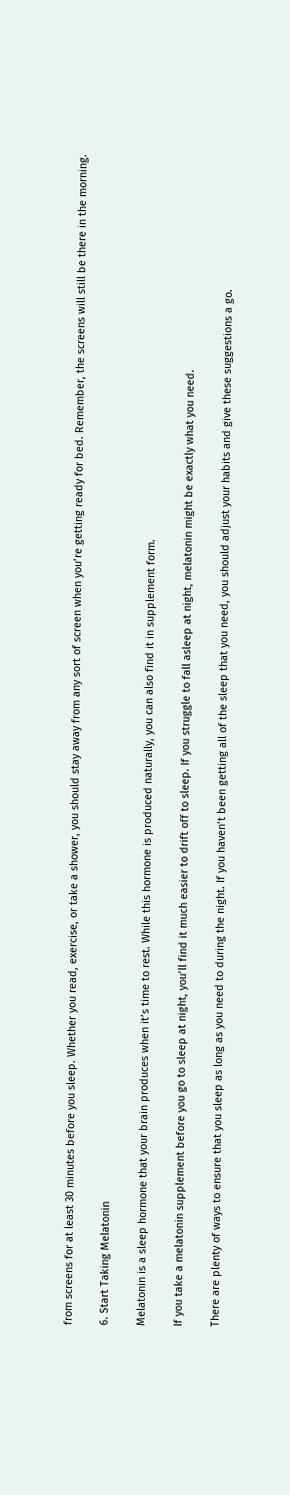from screens for at least 30 minutes before you sleep. Whether you read, exercise, or take a shower, you should stay away from any sort of screen when you’re getting ready for bed. Remember, the screens will still be there in the morning.

6. Start Taking Melatonin

Melatonin is a sleep hormone that your brain produces when it’s time to rest. While this hormone is produced naturally, you can also find it in supplement form.

If you take a melatonin supplement before you go to sleep at night, you’ll find it much easier to drift off to sleep. If you struggle to fall asleep at night, melatonin might be exactly what you need.

There are plenty of ways to ensure that you sleep as long as you need to during the night. If you haven’t been getting all of the sleep that you need, you should adjust your habits and give these suggestions a go.